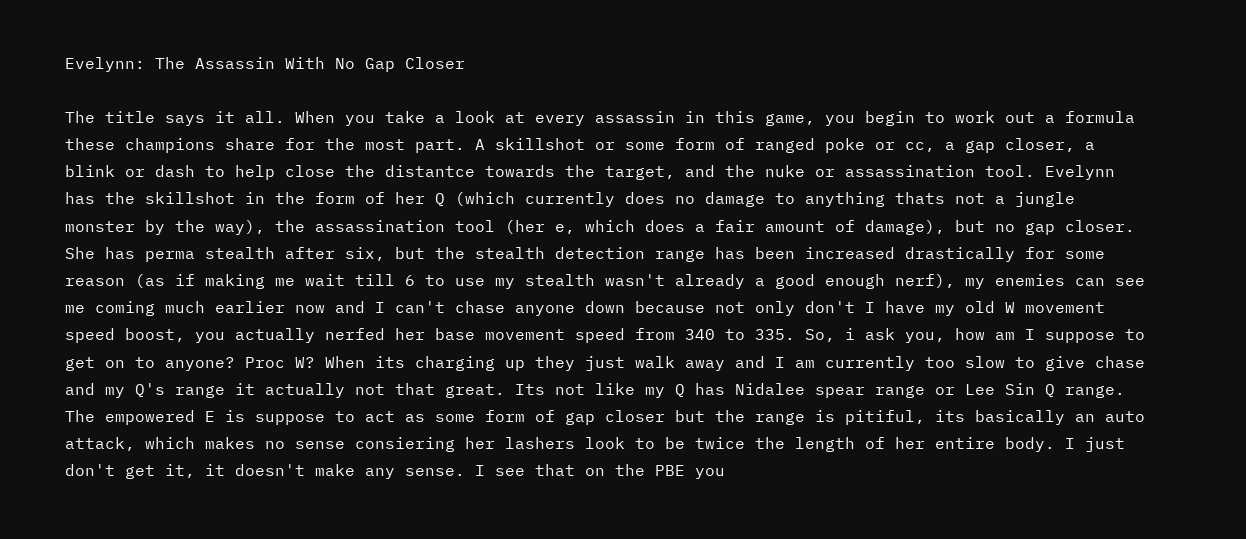Evelynn: The Assassin With No Gap Closer

The title says it all. When you take a look at every assassin in this game, you begin to work out a formula these champions share for the most part. A skillshot or some form of ranged poke or cc, a gap closer, a blink or dash to help close the distantce towards the target, and the nuke or assassination tool. Evelynn has the skillshot in the form of her Q (which currently does no damage to anything thats not a jungle monster by the way), the assassination tool (her e, which does a fair amount of damage), but no gap closer. She has perma stealth after six, but the stealth detection range has been increased drastically for some reason (as if making me wait till 6 to use my stealth wasn't already a good enough nerf), my enemies can see me coming much earlier now and I can't chase anyone down because not only don't I have my old W movement speed boost, you actually nerfed her base movement speed from 340 to 335. So, i ask you, how am I suppose to get on to anyone? Proc W? When its charging up they just walk away and I am currently too slow to give chase and my Q's range it actually not that great. Its not like my Q has Nidalee spear range or Lee Sin Q range. The empowered E is suppose to act as some form of gap closer but the range is pitiful, its basically an auto attack, which makes no sense consiering her lashers look to be twice the length of her entire body. I just don't get it, it doesn't make any sense. I see that on the PBE you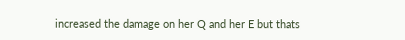increased the damage on her Q and her E but thats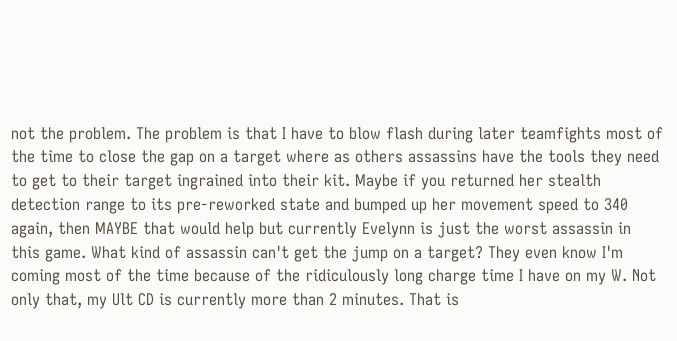not the problem. The problem is that I have to blow flash during later teamfights most of the time to close the gap on a target where as others assassins have the tools they need to get to their target ingrained into their kit. Maybe if you returned her stealth detection range to its pre-reworked state and bumped up her movement speed to 340 again, then MAYBE that would help but currently Evelynn is just the worst assassin in this game. What kind of assassin can't get the jump on a target? They even know I'm coming most of the time because of the ridiculously long charge time I have on my W. Not only that, my Ult CD is currently more than 2 minutes. That is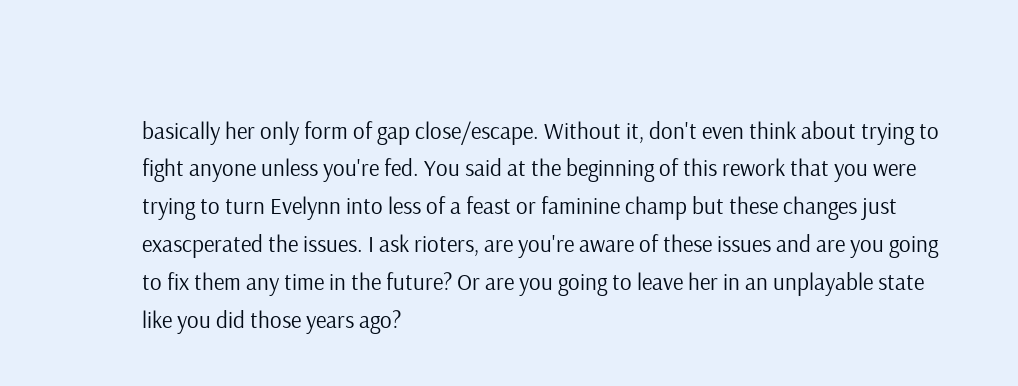basically her only form of gap close/escape. Without it, don't even think about trying to fight anyone unless you're fed. You said at the beginning of this rework that you were trying to turn Evelynn into less of a feast or faminine champ but these changes just exascperated the issues. I ask rioters, are you're aware of these issues and are you going to fix them any time in the future? Or are you going to leave her in an unplayable state like you did those years ago?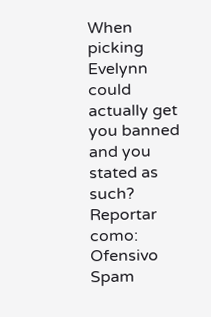When picking Evelynn could actually get you banned and you stated as such?
Reportar como:
Ofensivo Spam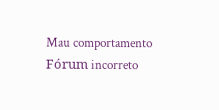Mau comportamento Fórum incorreto